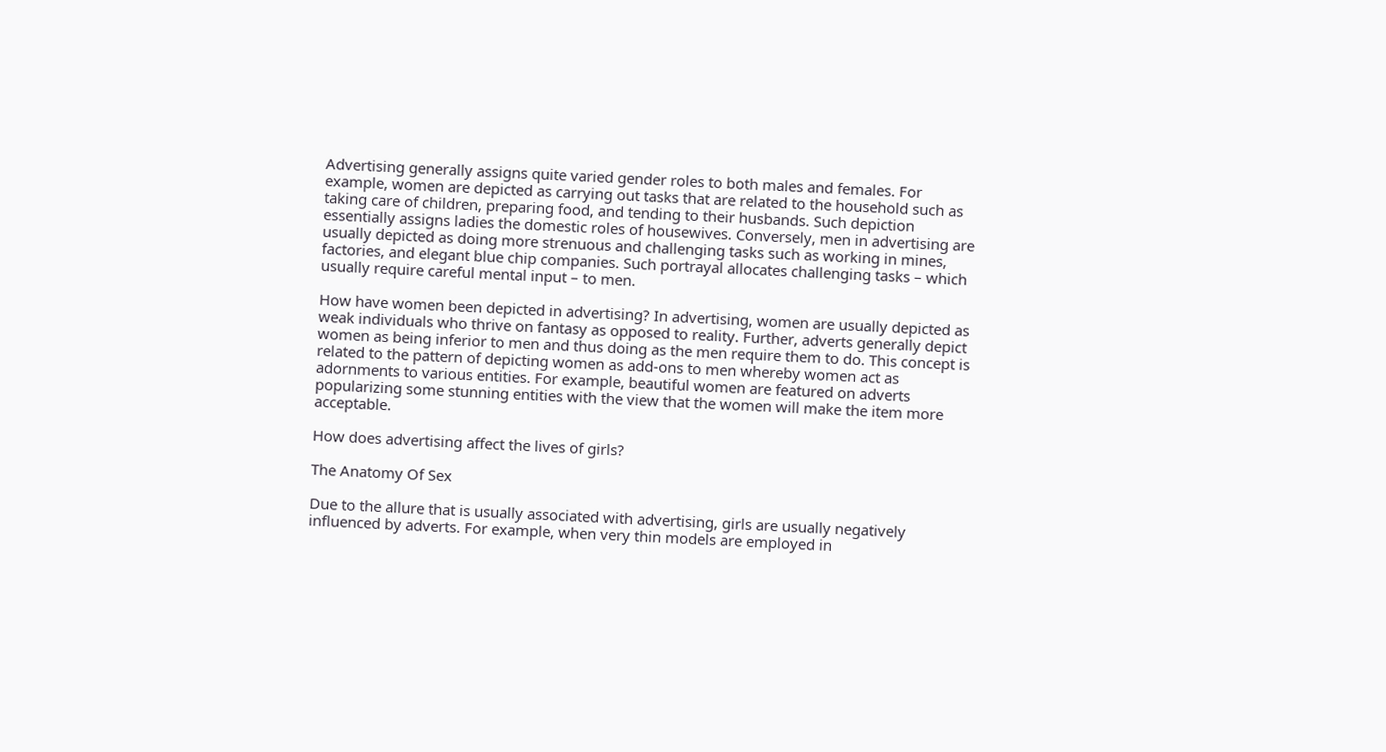Advertising generally assigns quite varied gender roles to both males and females. For example, women are depicted as carrying out tasks that are related to the household such as taking care of children, preparing food, and tending to their husbands. Such depiction essentially assigns ladies the domestic roles of housewives. Conversely, men in advertising are usually depicted as doing more strenuous and challenging tasks such as working in mines, factories, and elegant blue chip companies. Such portrayal allocates challenging tasks – which usually require careful mental input – to men.

How have women been depicted in advertising? In advertising, women are usually depicted as weak individuals who thrive on fantasy as opposed to reality. Further, adverts generally depict women as being inferior to men and thus doing as the men require them to do. This concept is related to the pattern of depicting women as add-ons to men whereby women act as adornments to various entities. For example, beautiful women are featured on adverts popularizing some stunning entities with the view that the women will make the item more acceptable.

How does advertising affect the lives of girls?

The Anatomy Of Sex

Due to the allure that is usually associated with advertising, girls are usually negatively influenced by adverts. For example, when very thin models are employed in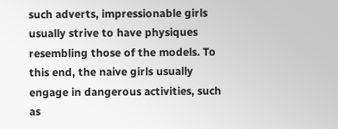such adverts, impressionable girls usually strive to have physiques resembling those of the models. To this end, the naive girls usually engage in dangerous activities, such as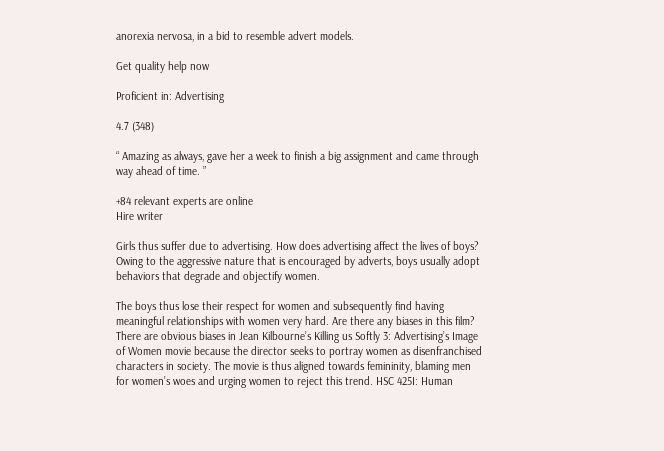anorexia nervosa, in a bid to resemble advert models.

Get quality help now

Proficient in: Advertising

4.7 (348)

“ Amazing as always, gave her a week to finish a big assignment and came through way ahead of time. ”

+84 relevant experts are online
Hire writer

Girls thus suffer due to advertising. How does advertising affect the lives of boys? Owing to the aggressive nature that is encouraged by adverts, boys usually adopt behaviors that degrade and objectify women.

The boys thus lose their respect for women and subsequently find having meaningful relationships with women very hard. Are there any biases in this film? There are obvious biases in Jean Kilbourne’s Killing us Softly 3: Advertising’s Image of Women movie because the director seeks to portray women as disenfranchised characters in society. The movie is thus aligned towards femininity, blaming men for women’s woes and urging women to reject this trend. HSC 425I: Human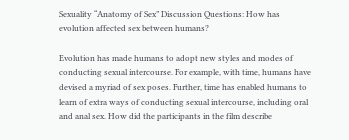Sexuality “Anatomy of Sex” Discussion Questions: How has evolution affected sex between humans?

Evolution has made humans to adopt new styles and modes of conducting sexual intercourse. For example, with time, humans have devised a myriad of sex poses. Further, time has enabled humans to learn of extra ways of conducting sexual intercourse, including oral and anal sex. How did the participants in the film describe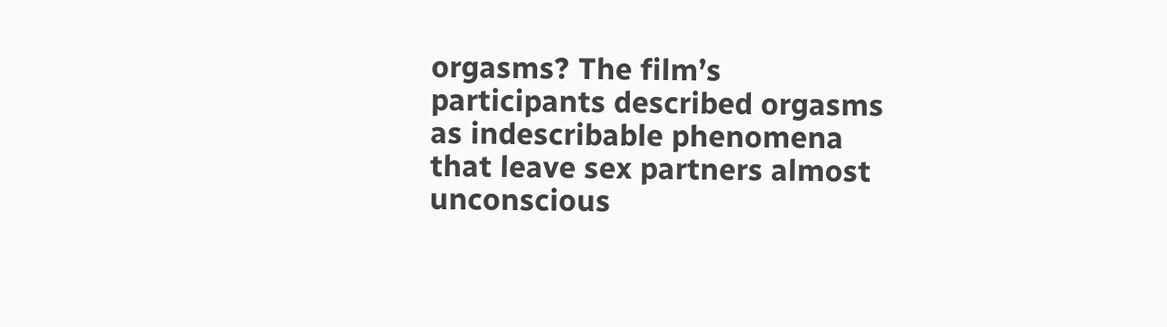orgasms? The film’s participants described orgasms as indescribable phenomena that leave sex partners almost unconscious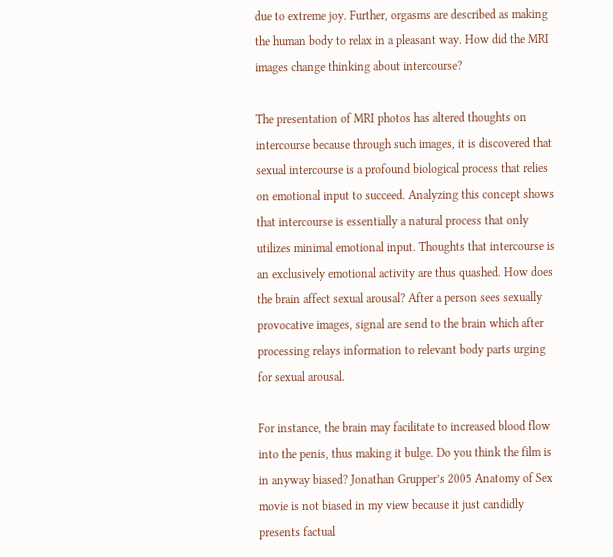due to extreme joy. Further, orgasms are described as making the human body to relax in a pleasant way. How did the MRI images change thinking about intercourse?

The presentation of MRI photos has altered thoughts on intercourse because through such images, it is discovered that sexual intercourse is a profound biological process that relies on emotional input to succeed. Analyzing this concept shows that intercourse is essentially a natural process that only utilizes minimal emotional input. Thoughts that intercourse is an exclusively emotional activity are thus quashed. How does the brain affect sexual arousal? After a person sees sexually provocative images, signal are send to the brain which after processing relays information to relevant body parts urging for sexual arousal.

For instance, the brain may facilitate to increased blood flow into the penis, thus making it bulge. Do you think the film is in anyway biased? Jonathan Grupper’s 2005 Anatomy of Sex movie is not biased in my view because it just candidly presents factual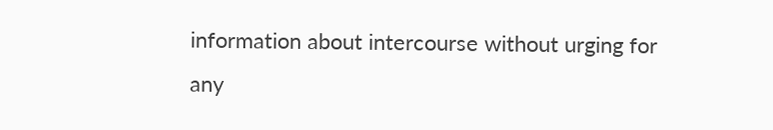information about intercourse without urging for any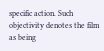specific action. Such objectivity denotes the film as being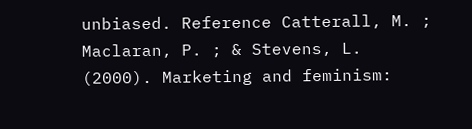unbiased. Reference Catterall, M. ; Maclaran, P. ; & Stevens, L. (2000). Marketing and feminism: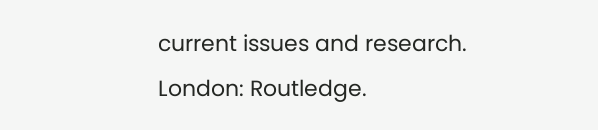current issues and research. London: Routledge.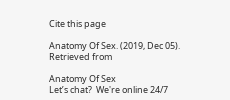Cite this page

Anatomy Of Sex. (2019, Dec 05). Retrieved from

Anatomy Of Sex
Let’s chat?  We're online 24/7